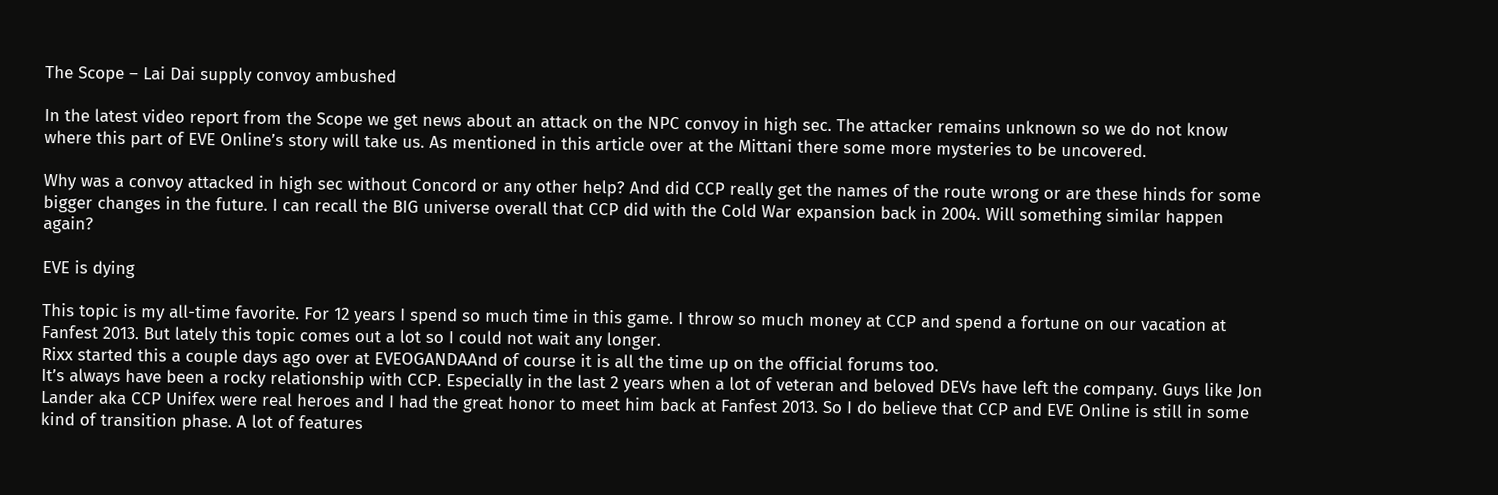The Scope – Lai Dai supply convoy ambushed

In the latest video report from the Scope we get news about an attack on the NPC convoy in high sec. The attacker remains unknown so we do not know where this part of EVE Online’s story will take us. As mentioned in this article over at the Mittani there some more mysteries to be uncovered.

Why was a convoy attacked in high sec without Concord or any other help? And did CCP really get the names of the route wrong or are these hinds for some bigger changes in the future. I can recall the BIG universe overall that CCP did with the Cold War expansion back in 2004. Will something similar happen again?

EVE is dying

This topic is my all-time favorite. For 12 years I spend so much time in this game. I throw so much money at CCP and spend a fortune on our vacation at Fanfest 2013. But lately this topic comes out a lot so I could not wait any longer.
Rixx started this a couple days ago over at EVEOGANDAAnd of course it is all the time up on the official forums too.
It’s always have been a rocky relationship with CCP. Especially in the last 2 years when a lot of veteran and beloved DEVs have left the company. Guys like Jon Lander aka CCP Unifex were real heroes and I had the great honor to meet him back at Fanfest 2013. So I do believe that CCP and EVE Online is still in some kind of transition phase. A lot of features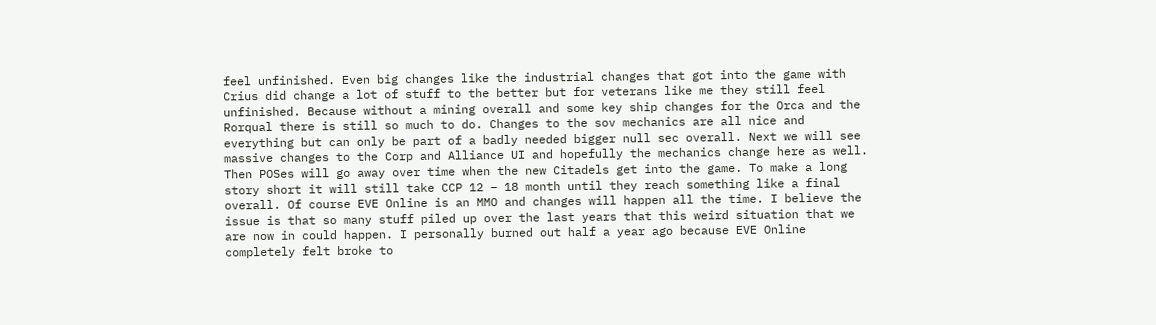feel unfinished. Even big changes like the industrial changes that got into the game with Crius did change a lot of stuff to the better but for veterans like me they still feel unfinished. Because without a mining overall and some key ship changes for the Orca and the Rorqual there is still so much to do. Changes to the sov mechanics are all nice and everything but can only be part of a badly needed bigger null sec overall. Next we will see massive changes to the Corp and Alliance UI and hopefully the mechanics change here as well. Then POSes will go away over time when the new Citadels get into the game. To make a long story short it will still take CCP 12 – 18 month until they reach something like a final overall. Of course EVE Online is an MMO and changes will happen all the time. I believe the issue is that so many stuff piled up over the last years that this weird situation that we are now in could happen. I personally burned out half a year ago because EVE Online completely felt broke to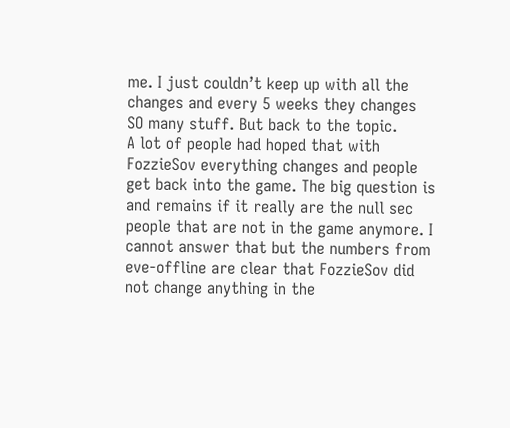me. I just couldn’t keep up with all the changes and every 5 weeks they changes SO many stuff. But back to the topic.
A lot of people had hoped that with FozzieSov everything changes and people get back into the game. The big question is and remains if it really are the null sec people that are not in the game anymore. I cannot answer that but the numbers from eve-offline are clear that FozzieSov did not change anything in the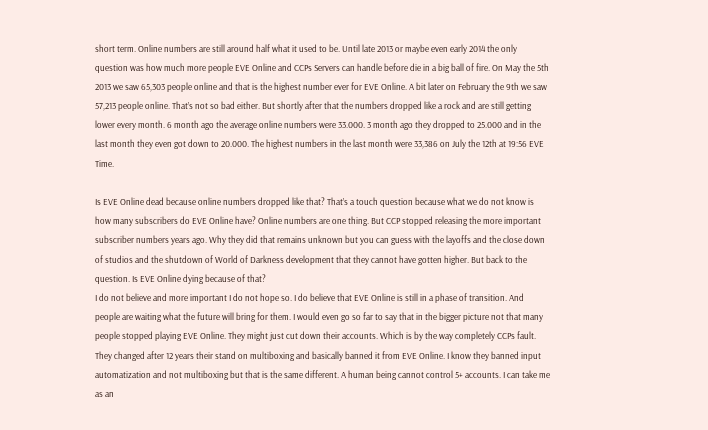short term. Online numbers are still around half what it used to be. Until late 2013 or maybe even early 2014 the only question was how much more people EVE Online and CCPs Servers can handle before die in a big ball of fire. On May the 5th 2013 we saw 65,303 people online and that is the highest number ever for EVE Online. A bit later on February the 9th we saw 57,213 people online. That’s not so bad either. But shortly after that the numbers dropped like a rock and are still getting lower every month. 6 month ago the average online numbers were 33.000. 3 month ago they dropped to 25.000 and in the last month they even got down to 20.000. The highest numbers in the last month were 33,386 on July the 12th at 19:56 EVE Time.

Is EVE Online dead because online numbers dropped like that? That’s a touch question because what we do not know is how many subscribers do EVE Online have? Online numbers are one thing. But CCP stopped releasing the more important subscriber numbers years ago. Why they did that remains unknown but you can guess with the layoffs and the close down of studios and the shutdown of World of Darkness development that they cannot have gotten higher. But back to the question. Is EVE Online dying because of that?
I do not believe and more important I do not hope so. I do believe that EVE Online is still in a phase of transition. And people are waiting what the future will bring for them. I would even go so far to say that in the bigger picture not that many people stopped playing EVE Online. They might just cut down their accounts. Which is by the way completely CCPs fault. They changed after 12 years their stand on multiboxing and basically banned it from EVE Online. I know they banned input automatization and not multiboxing but that is the same different. A human being cannot control 5+ accounts. I can take me as an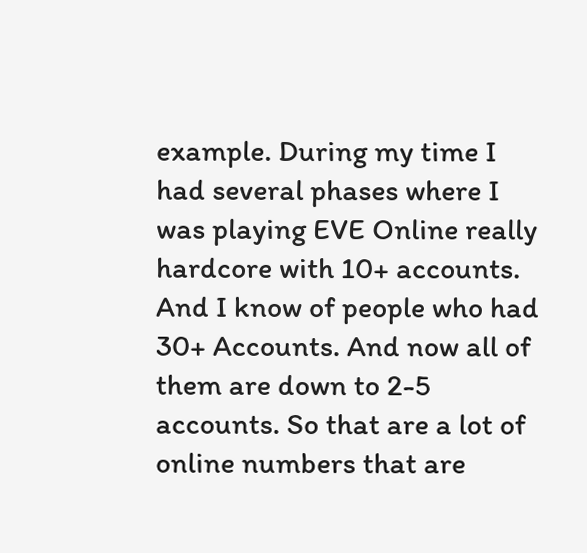example. During my time I had several phases where I was playing EVE Online really hardcore with 10+ accounts. And I know of people who had 30+ Accounts. And now all of them are down to 2-5 accounts. So that are a lot of online numbers that are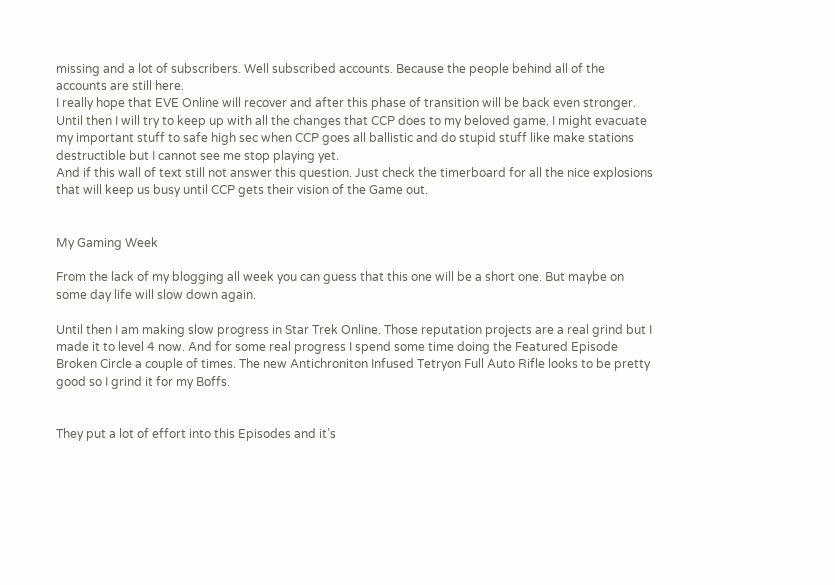missing and a lot of subscribers. Well subscribed accounts. Because the people behind all of the accounts are still here.
I really hope that EVE Online will recover and after this phase of transition will be back even stronger. Until then I will try to keep up with all the changes that CCP does to my beloved game. I might evacuate my important stuff to safe high sec when CCP goes all ballistic and do stupid stuff like make stations destructible but I cannot see me stop playing yet.
And if this wall of text still not answer this question. Just check the timerboard for all the nice explosions that will keep us busy until CCP gets their vision of the Game out.


My Gaming Week

From the lack of my blogging all week you can guess that this one will be a short one. But maybe on some day life will slow down again.

Until then I am making slow progress in Star Trek Online. Those reputation projects are a real grind but I made it to level 4 now. And for some real progress I spend some time doing the Featured Episode Broken Circle a couple of times. The new Antichroniton Infused Tetryon Full Auto Rifle looks to be pretty good so I grind it for my Boffs.


They put a lot of effort into this Episodes and it’s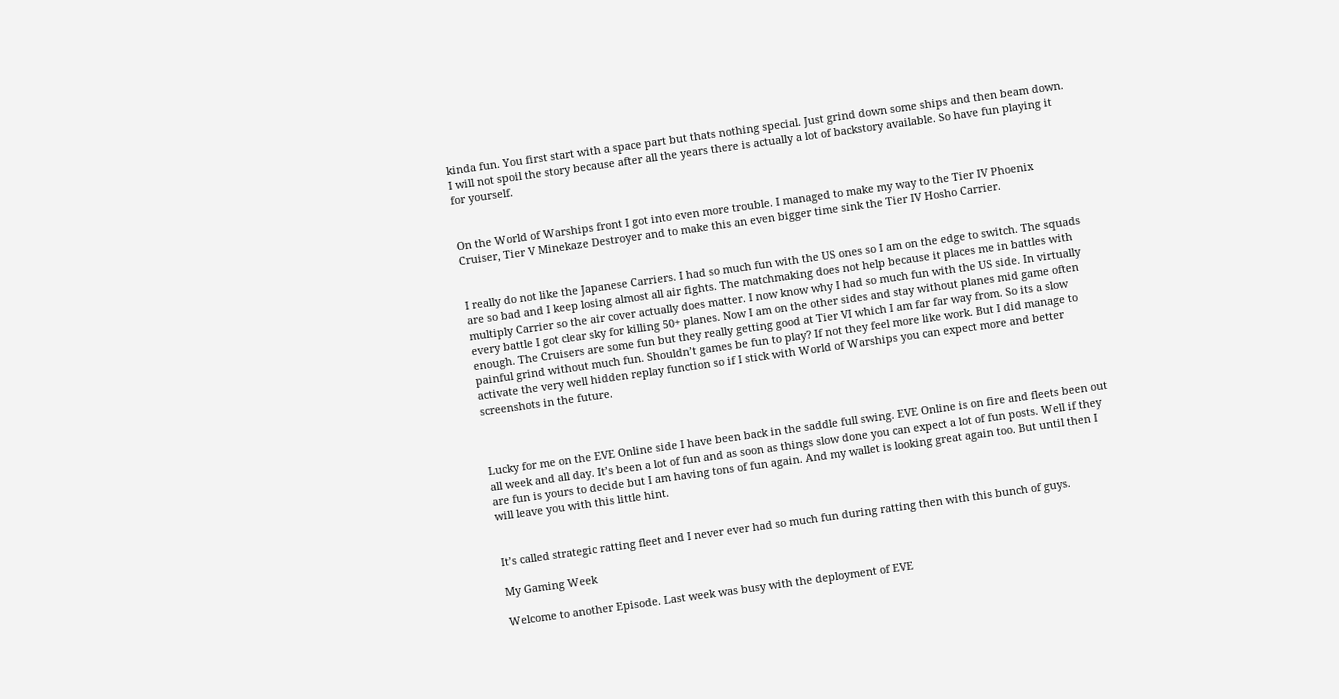kinda fun. You first start with a space part but thats nothing special. Just grind down some ships and then beam down. I will not spoil the story because after all the years there is actually a lot of backstory available. So have fun playing it for yourself.


On the World of Warships front I got into even more trouble. I managed to make my way to the Tier IV Phoenix Cruiser, Tier V Minekaze Destroyer and to make this an even bigger time sink the Tier IV Hosho Carrier.


I really do not like the Japanese Carriers. I had so much fun with the US ones so I am on the edge to switch. The squads are so bad and I keep losing almost all air fights. The matchmaking does not help because it places me in battles with multiply Carrier so the air cover actually does matter. I now know why I had so much fun with the US side. In virtually every battle I got clear sky for killing 50+ planes. Now I am on the other sides and stay without planes mid game often enough. The Cruisers are some fun but they really getting good at Tier VI which I am far far way from. So its a slow painful grind without much fun. Shouldn’t games be fun to play? If not they feel more like work. But I did manage to activate the very well hidden replay function so if I stick with World of Warships you can expect more and better screenshots in the future.



Lucky for me on the EVE Online side I have been back in the saddle full swing. EVE Online is on fire and fleets been out all week and all day. It’s been a lot of fun and as soon as things slow done you can expect a lot of fun posts. Well if they are fun is yours to decide but I am having tons of fun again. And my wallet is looking great again too. But until then I will leave you with this little hint.


It’s called strategic ratting fleet and I never ever had so much fun during ratting then with this bunch of guys.

My Gaming Week

Welcome to another Episode. Last week was busy with the deployment of EVE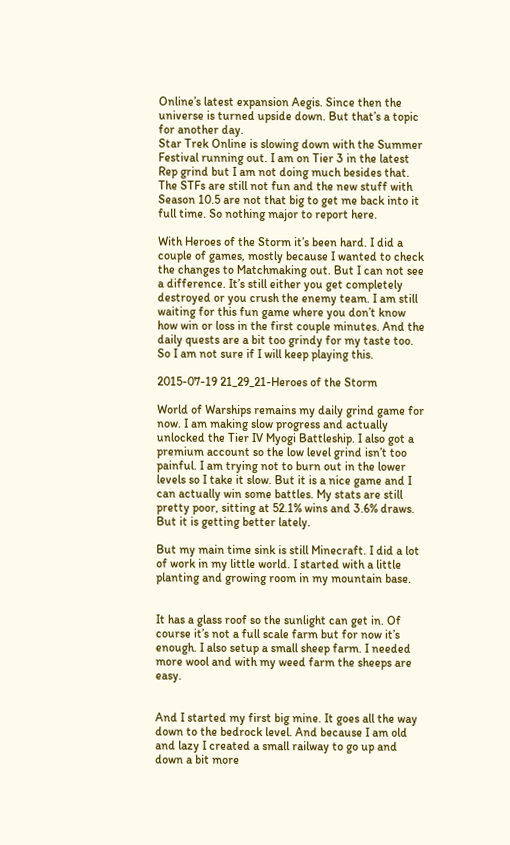Online’s latest expansion Aegis. Since then the universe is turned upside down. But that’s a topic for another day.
Star Trek Online is slowing down with the Summer Festival running out. I am on Tier 3 in the latest Rep grind but I am not doing much besides that. The STFs are still not fun and the new stuff with Season 10.5 are not that big to get me back into it full time. So nothing major to report here.

With Heroes of the Storm it’s been hard. I did a couple of games, mostly because I wanted to check the changes to Matchmaking out. But I can not see a difference. It’s still either you get completely destroyed or you crush the enemy team. I am still waiting for this fun game where you don’t know how win or loss in the first couple minutes. And the daily quests are a bit too grindy for my taste too. So I am not sure if I will keep playing this.

2015-07-19 21_29_21-Heroes of the Storm

World of Warships remains my daily grind game for now. I am making slow progress and actually unlocked the Tier IV Myogi Battleship. I also got a premium account so the low level grind isn’t too painful. I am trying not to burn out in the lower levels so I take it slow. But it is a nice game and I can actually win some battles. My stats are still pretty poor, sitting at 52.1% wins and 3.6% draws. But it is getting better lately.

But my main time sink is still Minecraft. I did a lot of work in my little world. I started with a little planting and growing room in my mountain base.


It has a glass roof so the sunlight can get in. Of course it’s not a full scale farm but for now it’s enough. I also setup a small sheep farm. I needed more wool and with my weed farm the sheeps are easy.


And I started my first big mine. It goes all the way down to the bedrock level. And because I am old and lazy I created a small railway to go up and down a bit more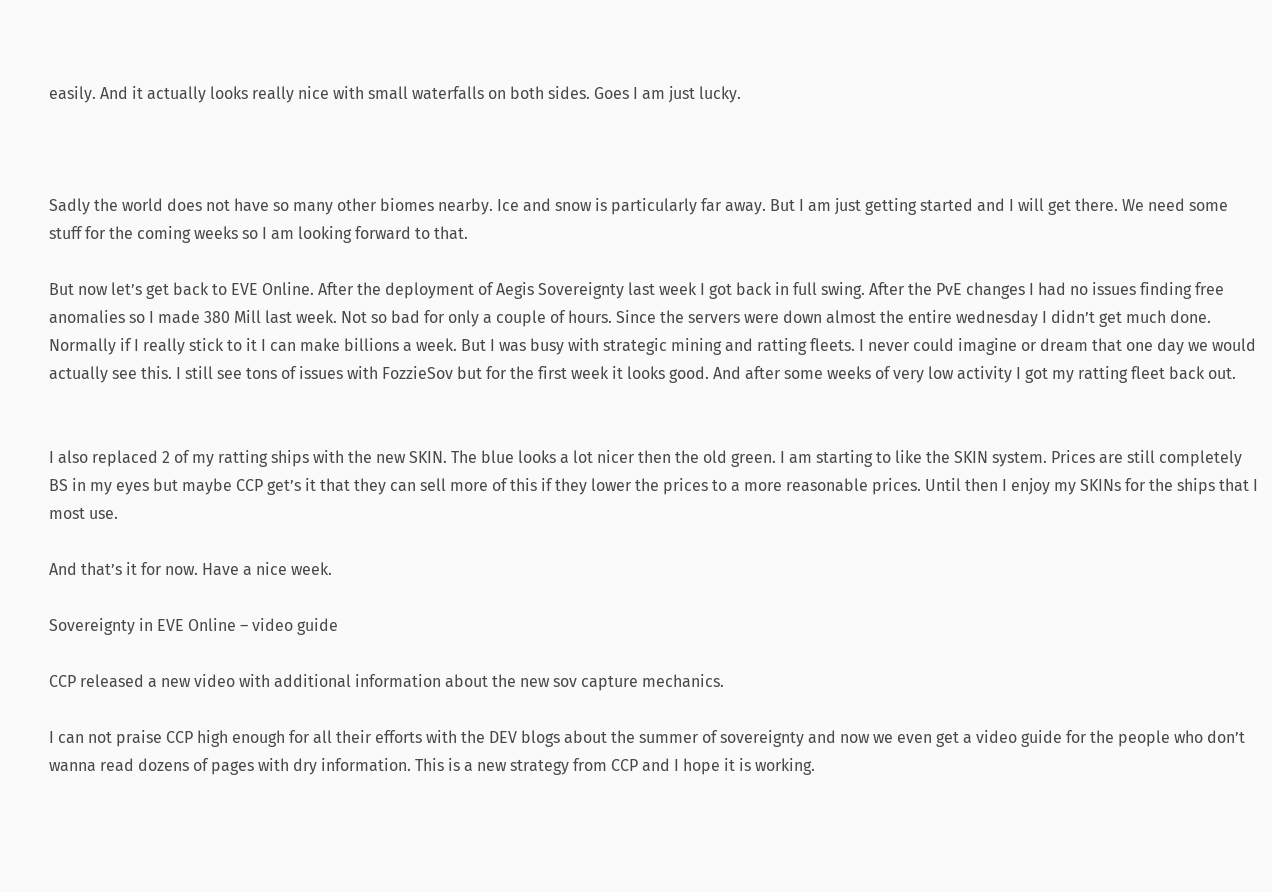easily. And it actually looks really nice with small waterfalls on both sides. Goes I am just lucky.



Sadly the world does not have so many other biomes nearby. Ice and snow is particularly far away. But I am just getting started and I will get there. We need some stuff for the coming weeks so I am looking forward to that.

But now let’s get back to EVE Online. After the deployment of Aegis Sovereignty last week I got back in full swing. After the PvE changes I had no issues finding free anomalies so I made 380 Mill last week. Not so bad for only a couple of hours. Since the servers were down almost the entire wednesday I didn’t get much done. Normally if I really stick to it I can make billions a week. But I was busy with strategic mining and ratting fleets. I never could imagine or dream that one day we would actually see this. I still see tons of issues with FozzieSov but for the first week it looks good. And after some weeks of very low activity I got my ratting fleet back out.


I also replaced 2 of my ratting ships with the new SKIN. The blue looks a lot nicer then the old green. I am starting to like the SKIN system. Prices are still completely BS in my eyes but maybe CCP get’s it that they can sell more of this if they lower the prices to a more reasonable prices. Until then I enjoy my SKINs for the ships that I most use.

And that’s it for now. Have a nice week.

Sovereignty in EVE Online – video guide

CCP released a new video with additional information about the new sov capture mechanics.

I can not praise CCP high enough for all their efforts with the DEV blogs about the summer of sovereignty and now we even get a video guide for the people who don’t wanna read dozens of pages with dry information. This is a new strategy from CCP and I hope it is working.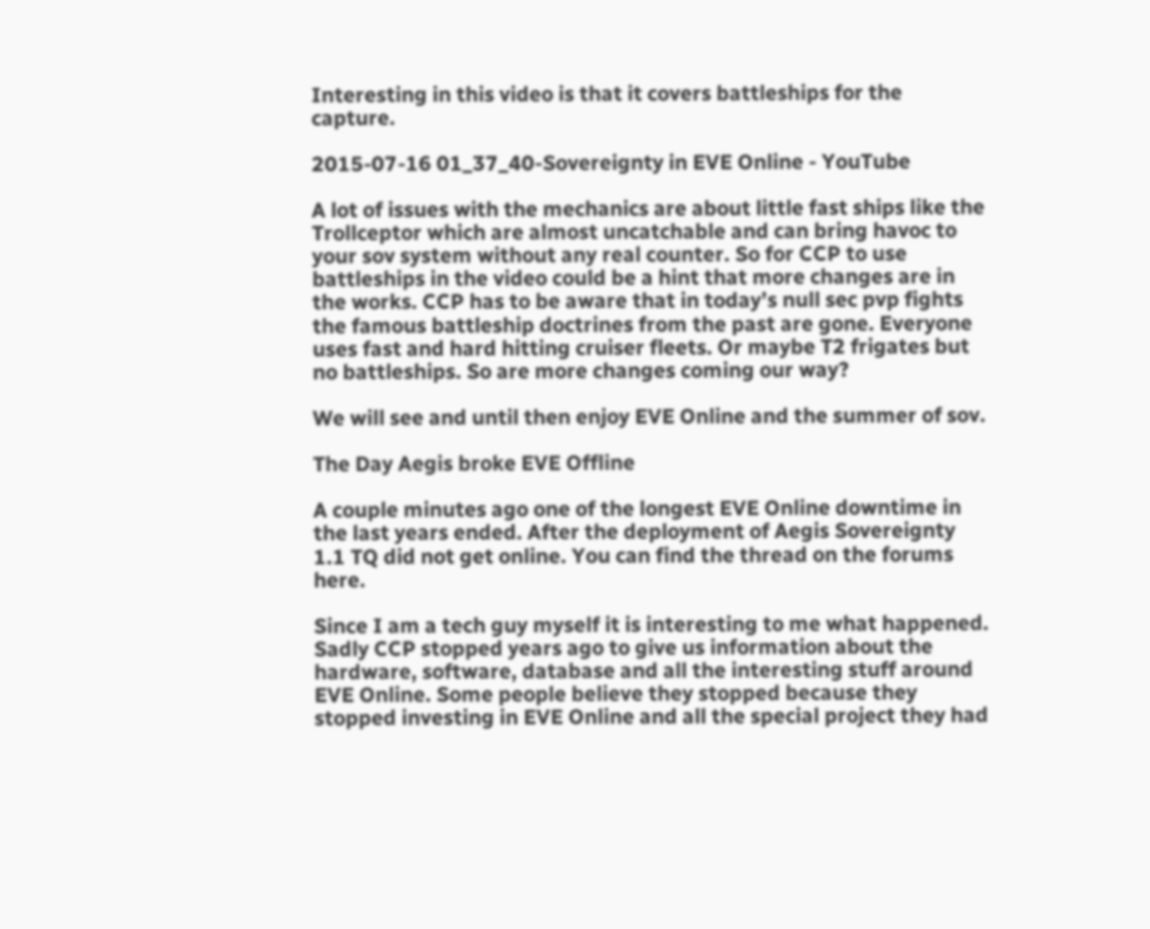Interesting in this video is that it covers battleships for the capture.

2015-07-16 01_37_40-Sovereignty in EVE Online - YouTube

A lot of issues with the mechanics are about little fast ships like the Trollceptor which are almost uncatchable and can bring havoc to your sov system without any real counter. So for CCP to use battleships in the video could be a hint that more changes are in the works. CCP has to be aware that in today’s null sec pvp fights the famous battleship doctrines from the past are gone. Everyone uses fast and hard hitting cruiser fleets. Or maybe T2 frigates but no battleships. So are more changes coming our way?

We will see and until then enjoy EVE Online and the summer of sov.

The Day Aegis broke EVE Offline

A couple minutes ago one of the longest EVE Online downtime in the last years ended. After the deployment of Aegis Sovereignty 1.1 TQ did not get online. You can find the thread on the forums here.

Since I am a tech guy myself it is interesting to me what happened. Sadly CCP stopped years ago to give us information about the hardware, software, database and all the interesting stuff around EVE Online. Some people believe they stopped because they stopped investing in EVE Online and all the special project they had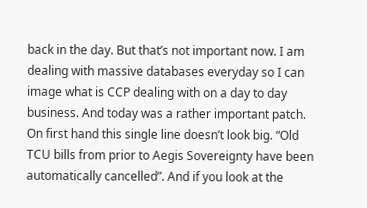back in the day. But that’s not important now. I am dealing with massive databases everyday so I can image what is CCP dealing with on a day to day business. And today was a rather important patch. On first hand this single line doesn’t look big. “Old TCU bills from prior to Aegis Sovereignty have been automatically cancelled”. And if you look at the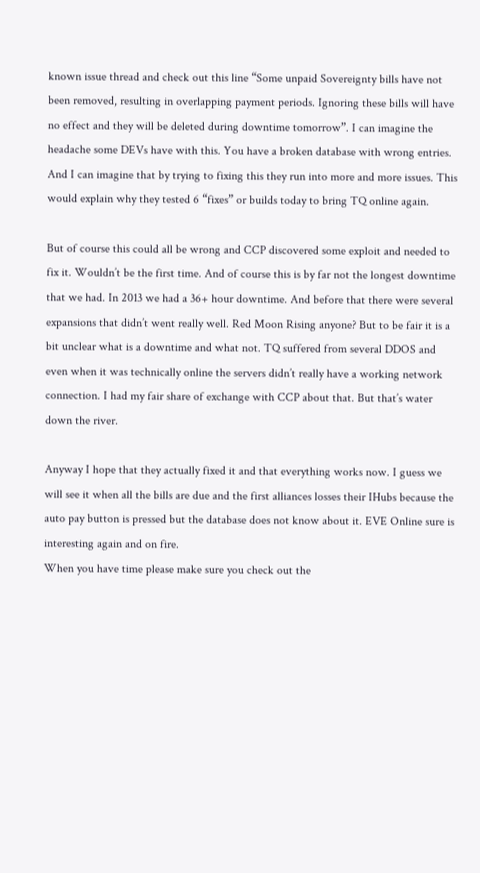known issue thread and check out this line “Some unpaid Sovereignty bills have not been removed, resulting in overlapping payment periods. Ignoring these bills will have no effect and they will be deleted during downtime tomorrow”. I can imagine the headache some DEVs have with this. You have a broken database with wrong entries. And I can imagine that by trying to fixing this they run into more and more issues. This would explain why they tested 6 “fixes” or builds today to bring TQ online again.

But of course this could all be wrong and CCP discovered some exploit and needed to fix it. Wouldn’t be the first time. And of course this is by far not the longest downtime that we had. In 2013 we had a 36+ hour downtime. And before that there were several expansions that didn’t went really well. Red Moon Rising anyone? But to be fair it is a bit unclear what is a downtime and what not. TQ suffered from several DDOS and even when it was technically online the servers didn’t really have a working network connection. I had my fair share of exchange with CCP about that. But that’s water down the river.

Anyway I hope that they actually fixed it and that everything works now. I guess we will see it when all the bills are due and the first alliances losses their IHubs because the auto pay button is pressed but the database does not know about it. EVE Online sure is interesting again and on fire.
When you have time please make sure you check out the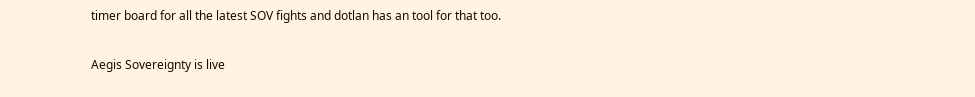timer board for all the latest SOV fights and dotlan has an tool for that too.

Aegis Sovereignty is live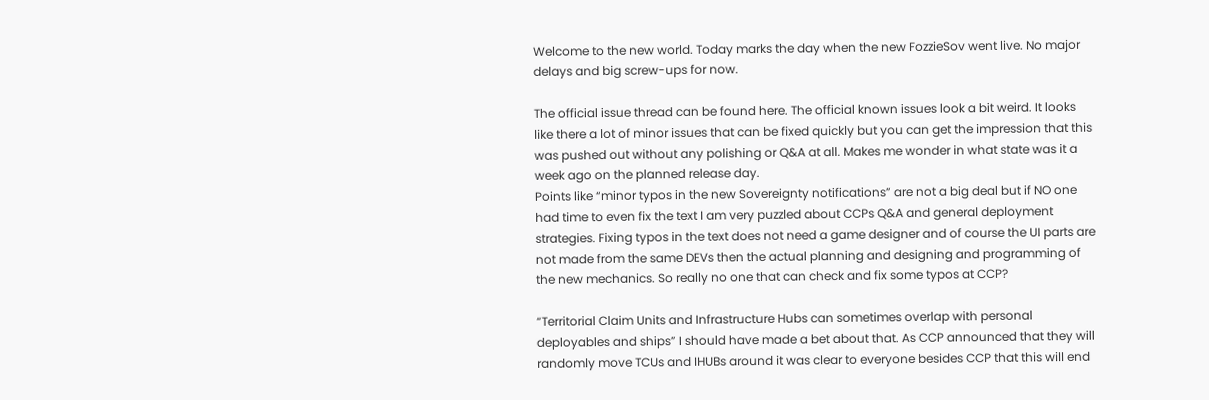Welcome to the new world. Today marks the day when the new FozzieSov went live. No major delays and big screw-ups for now.

The official issue thread can be found here. The official known issues look a bit weird. It looks like there a lot of minor issues that can be fixed quickly but you can get the impression that this was pushed out without any polishing or Q&A at all. Makes me wonder in what state was it a week ago on the planned release day.
Points like “minor typos in the new Sovereignty notifications” are not a big deal but if NO one had time to even fix the text I am very puzzled about CCPs Q&A and general deployment strategies. Fixing typos in the text does not need a game designer and of course the UI parts are not made from the same DEVs then the actual planning and designing and programming of the new mechanics. So really no one that can check and fix some typos at CCP?

“Territorial Claim Units and Infrastructure Hubs can sometimes overlap with personal deployables and ships” I should have made a bet about that. As CCP announced that they will randomly move TCUs and IHUBs around it was clear to everyone besides CCP that this will end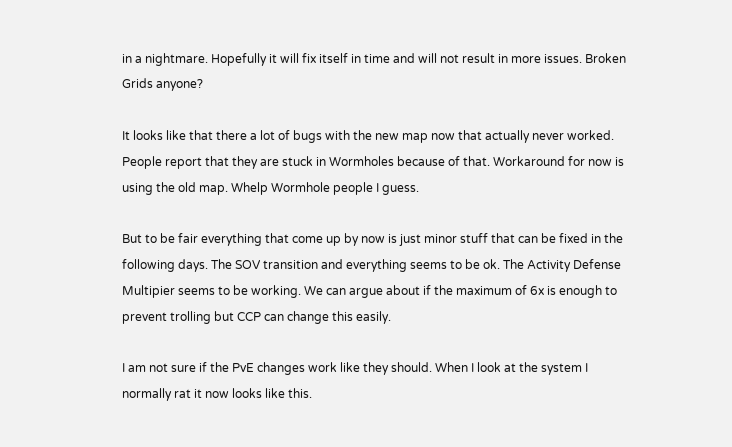in a nightmare. Hopefully it will fix itself in time and will not result in more issues. Broken Grids anyone?

It looks like that there a lot of bugs with the new map now that actually never worked. People report that they are stuck in Wormholes because of that. Workaround for now is using the old map. Whelp Wormhole people I guess.

But to be fair everything that come up by now is just minor stuff that can be fixed in the following days. The SOV transition and everything seems to be ok. The Activity Defense Multipier seems to be working. We can argue about if the maximum of 6x is enough to prevent trolling but CCP can change this easily.

I am not sure if the PvE changes work like they should. When I look at the system I normally rat it now looks like this.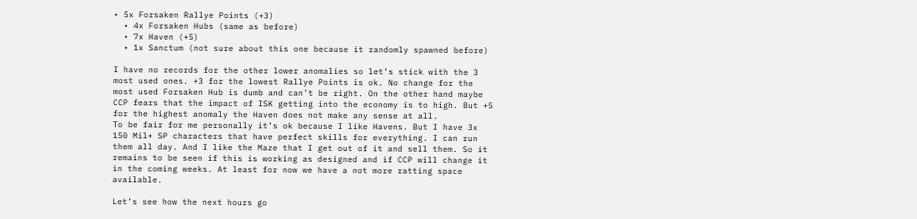• 5x Forsaken Rallye Points (+3)
  • 4x Forsaken Hubs (same as before)
  • 7x Haven (+5)
  • 1x Sanctum (not sure about this one because it randomly spawned before)

I have no records for the other lower anomalies so let’s stick with the 3 most used ones. +3 for the lowest Rallye Points is ok. No change for the most used Forsaken Hub is dumb and can’t be right. On the other hand maybe CCP fears that the impact of ISK getting into the economy is to high. But +5 for the highest anomaly the Haven does not make any sense at all.
To be fair for me personally it’s ok because I like Havens. But I have 3x 150 Mil+ SP characters that have perfect skills for everything. I can run them all day. And I like the Maze that I get out of it and sell them. So it remains to be seen if this is working as designed and if CCP will change it in the coming weeks. At least for now we have a not more ratting space available.

Let’s see how the next hours go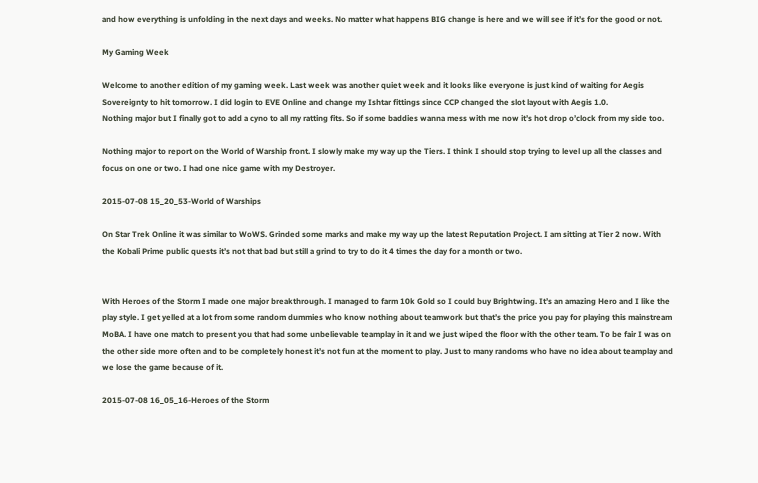and how everything is unfolding in the next days and weeks. No matter what happens BIG change is here and we will see if it’s for the good or not.

My Gaming Week

Welcome to another edition of my gaming week. Last week was another quiet week and it looks like everyone is just kind of waiting for Aegis Sovereignty to hit tomorrow. I did login to EVE Online and change my Ishtar fittings since CCP changed the slot layout with Aegis 1.0.
Nothing major but I finally got to add a cyno to all my ratting fits. So if some baddies wanna mess with me now it’s hot drop o’clock from my side too.

Nothing major to report on the World of Warship front. I slowly make my way up the Tiers. I think I should stop trying to level up all the classes and focus on one or two. I had one nice game with my Destroyer.

2015-07-08 15_20_53-World of Warships

On Star Trek Online it was similar to WoWS. Grinded some marks and make my way up the latest Reputation Project. I am sitting at Tier 2 now. With the Kobali Prime public quests it’s not that bad but still a grind to try to do it 4 times the day for a month or two.


With Heroes of the Storm I made one major breakthrough. I managed to farm 10k Gold so I could buy Brightwing. It’s an amazing Hero and I like the play style. I get yelled at a lot from some random dummies who know nothing about teamwork but that’s the price you pay for playing this mainstream MoBA. I have one match to present you that had some unbelievable teamplay in it and we just wiped the floor with the other team. To be fair I was on the other side more often and to be completely honest it’s not fun at the moment to play. Just to many randoms who have no idea about teamplay and we lose the game because of it.

2015-07-08 16_05_16-Heroes of the Storm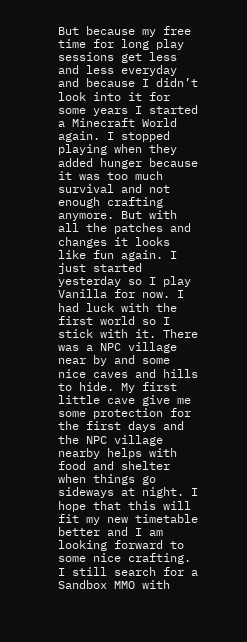But because my free time for long play sessions get less and less everyday and because I didn’t look into it for some years I started a Minecraft World again. I stopped playing when they added hunger because it was too much survival and not enough crafting anymore. But with all the patches and changes it looks like fun again. I just started yesterday so I play Vanilla for now. I had luck with the first world so I stick with it. There was a NPC village near by and some nice caves and hills to hide. My first little cave give me some protection for the first days and the NPC village nearby helps with food and shelter when things go sideways at night. I hope that this will fit my new timetable better and I am looking forward to some nice crafting. I still search for a Sandbox MMO with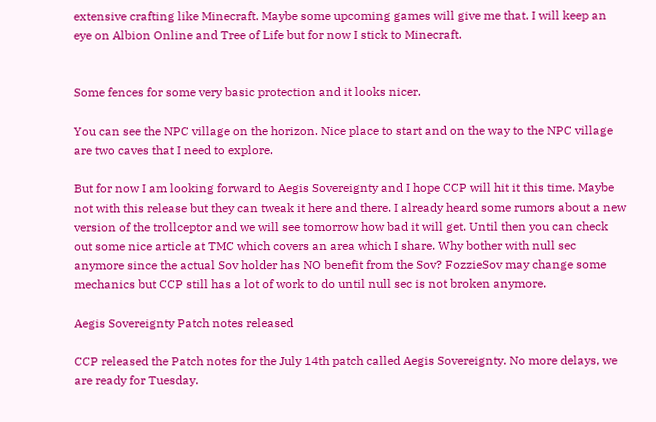extensive crafting like Minecraft. Maybe some upcoming games will give me that. I will keep an eye on Albion Online and Tree of Life but for now I stick to Minecraft.


Some fences for some very basic protection and it looks nicer.

You can see the NPC village on the horizon. Nice place to start and on the way to the NPC village are two caves that I need to explore.

But for now I am looking forward to Aegis Sovereignty and I hope CCP will hit it this time. Maybe not with this release but they can tweak it here and there. I already heard some rumors about a new version of the trollceptor and we will see tomorrow how bad it will get. Until then you can check out some nice article at TMC which covers an area which I share. Why bother with null sec anymore since the actual Sov holder has NO benefit from the Sov? FozzieSov may change some mechanics but CCP still has a lot of work to do until null sec is not broken anymore.

Aegis Sovereignty Patch notes released

CCP released the Patch notes for the July 14th patch called Aegis Sovereignty. No more delays, we are ready for Tuesday.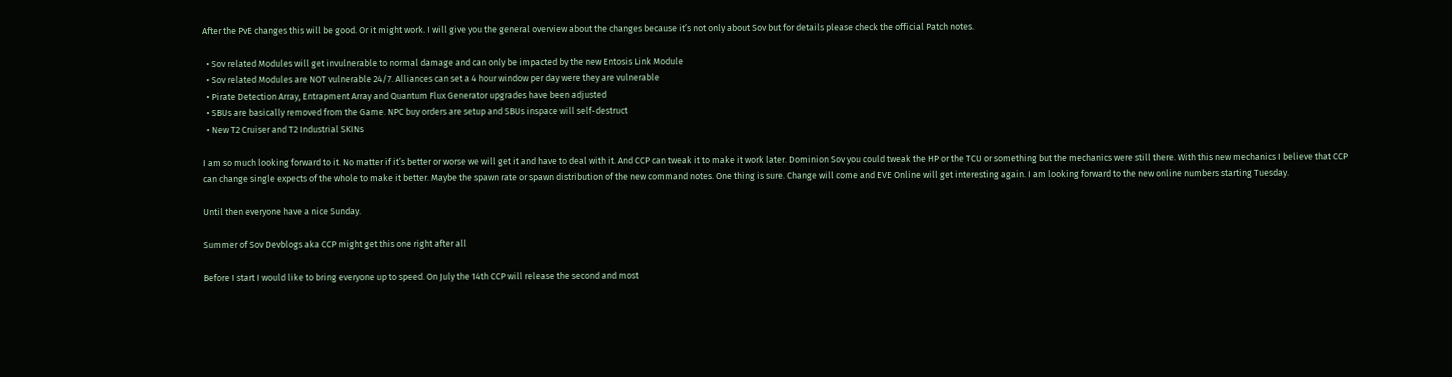After the PvE changes this will be good. Or it might work. I will give you the general overview about the changes because it’s not only about Sov but for details please check the official Patch notes.

  • Sov related Modules will get invulnerable to normal damage and can only be impacted by the new Entosis Link Module
  • Sov related Modules are NOT vulnerable 24/7. Alliances can set a 4 hour window per day were they are vulnerable
  • Pirate Detection Array, Entrapment Array and Quantum Flux Generator upgrades have been adjusted
  • SBUs are basically removed from the Game. NPC buy orders are setup and SBUs inspace will self-destruct
  • New T2 Cruiser and T2 Industrial SKINs

I am so much looking forward to it. No matter if it’s better or worse we will get it and have to deal with it. And CCP can tweak it to make it work later. Dominion Sov you could tweak the HP or the TCU or something but the mechanics were still there. With this new mechanics I believe that CCP can change single expects of the whole to make it better. Maybe the spawn rate or spawn distribution of the new command notes. One thing is sure. Change will come and EVE Online will get interesting again. I am looking forward to the new online numbers starting Tuesday.

Until then everyone have a nice Sunday.

Summer of Sov Devblogs aka CCP might get this one right after all

Before I start I would like to bring everyone up to speed. On July the 14th CCP will release the second and most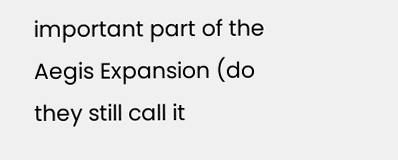important part of the Aegis Expansion (do they still call it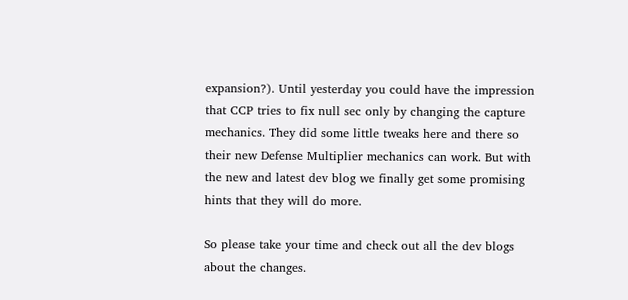expansion?). Until yesterday you could have the impression that CCP tries to fix null sec only by changing the capture mechanics. They did some little tweaks here and there so their new Defense Multiplier mechanics can work. But with the new and latest dev blog we finally get some promising hints that they will do more.

So please take your time and check out all the dev blogs about the changes.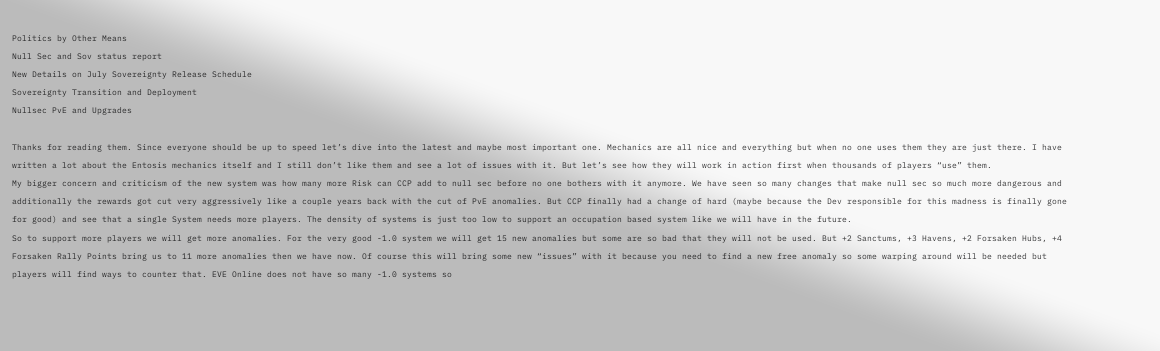Politics by Other Means
Null Sec and Sov status report
New Details on July Sovereignty Release Schedule
Sovereignty Transition and Deployment
Nullsec PvE and Upgrades

Thanks for reading them. Since everyone should be up to speed let’s dive into the latest and maybe most important one. Mechanics are all nice and everything but when no one uses them they are just there. I have written a lot about the Entosis mechanics itself and I still don’t like them and see a lot of issues with it. But let’s see how they will work in action first when thousands of players “use” them.
My bigger concern and criticism of the new system was how many more Risk can CCP add to null sec before no one bothers with it anymore. We have seen so many changes that make null sec so much more dangerous and additionally the rewards got cut very aggressively like a couple years back with the cut of PvE anomalies. But CCP finally had a change of hard (maybe because the Dev responsible for this madness is finally gone for good) and see that a single System needs more players. The density of systems is just too low to support an occupation based system like we will have in the future.
So to support more players we will get more anomalies. For the very good -1.0 system we will get 15 new anomalies but some are so bad that they will not be used. But +2 Sanctums, +3 Havens, +2 Forsaken Hubs, +4 Forsaken Rally Points bring us to 11 more anomalies then we have now. Of course this will bring some new “issues” with it because you need to find a new free anomaly so some warping around will be needed but players will find ways to counter that. EVE Online does not have so many -1.0 systems so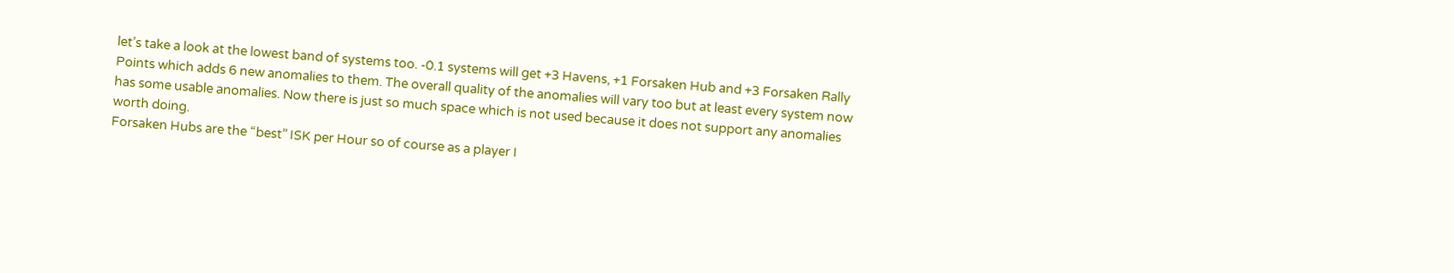let’s take a look at the lowest band of systems too. -0.1 systems will get +3 Havens, +1 Forsaken Hub and +3 Forsaken Rally Points which adds 6 new anomalies to them. The overall quality of the anomalies will vary too but at least every system now has some usable anomalies. Now there is just so much space which is not used because it does not support any anomalies worth doing.
Forsaken Hubs are the “best” ISK per Hour so of course as a player I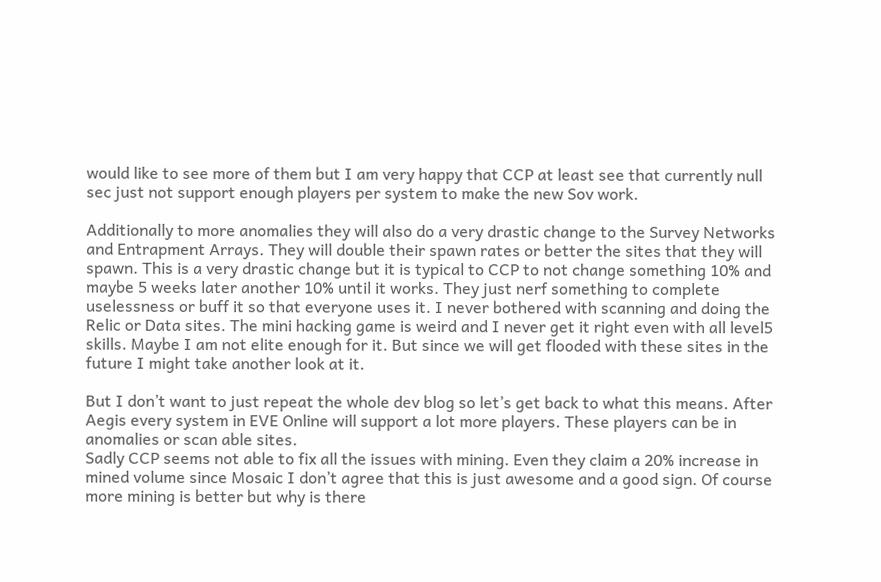would like to see more of them but I am very happy that CCP at least see that currently null sec just not support enough players per system to make the new Sov work.

Additionally to more anomalies they will also do a very drastic change to the Survey Networks and Entrapment Arrays. They will double their spawn rates or better the sites that they will spawn. This is a very drastic change but it is typical to CCP to not change something 10% and maybe 5 weeks later another 10% until it works. They just nerf something to complete uselessness or buff it so that everyone uses it. I never bothered with scanning and doing the Relic or Data sites. The mini hacking game is weird and I never get it right even with all level5 skills. Maybe I am not elite enough for it. But since we will get flooded with these sites in the future I might take another look at it.

But I don’t want to just repeat the whole dev blog so let’s get back to what this means. After Aegis every system in EVE Online will support a lot more players. These players can be in anomalies or scan able sites.
Sadly CCP seems not able to fix all the issues with mining. Even they claim a 20% increase in mined volume since Mosaic I don’t agree that this is just awesome and a good sign. Of course more mining is better but why is there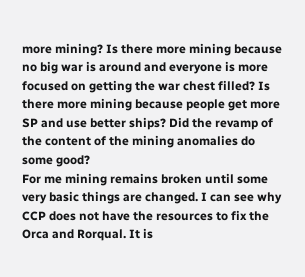more mining? Is there more mining because no big war is around and everyone is more focused on getting the war chest filled? Is there more mining because people get more SP and use better ships? Did the revamp of the content of the mining anomalies do some good?
For me mining remains broken until some very basic things are changed. I can see why CCP does not have the resources to fix the Orca and Rorqual. It is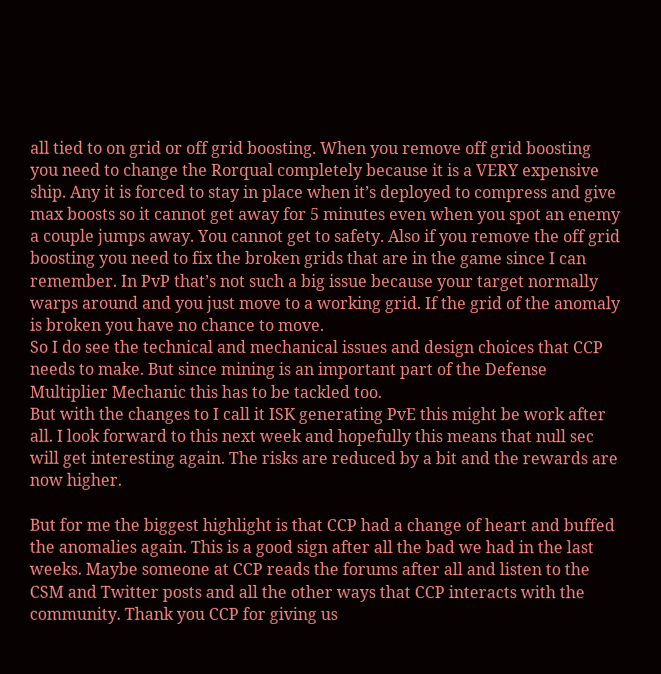all tied to on grid or off grid boosting. When you remove off grid boosting you need to change the Rorqual completely because it is a VERY expensive ship. Any it is forced to stay in place when it’s deployed to compress and give max boosts so it cannot get away for 5 minutes even when you spot an enemy a couple jumps away. You cannot get to safety. Also if you remove the off grid boosting you need to fix the broken grids that are in the game since I can remember. In PvP that’s not such a big issue because your target normally warps around and you just move to a working grid. If the grid of the anomaly is broken you have no chance to move.
So I do see the technical and mechanical issues and design choices that CCP needs to make. But since mining is an important part of the Defense Multiplier Mechanic this has to be tackled too.
But with the changes to I call it ISK generating PvE this might be work after all. I look forward to this next week and hopefully this means that null sec will get interesting again. The risks are reduced by a bit and the rewards are now higher.

But for me the biggest highlight is that CCP had a change of heart and buffed the anomalies again. This is a good sign after all the bad we had in the last weeks. Maybe someone at CCP reads the forums after all and listen to the CSM and Twitter posts and all the other ways that CCP interacts with the community. Thank you CCP for giving us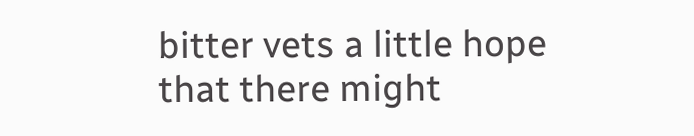bitter vets a little hope that there might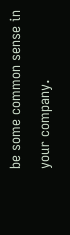be some common sense in your company.